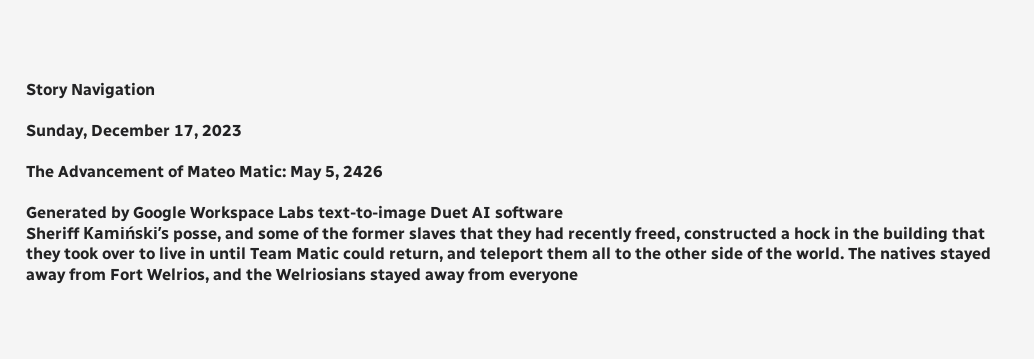Story Navigation

Sunday, December 17, 2023

The Advancement of Mateo Matic: May 5, 2426

Generated by Google Workspace Labs text-to-image Duet AI software
Sheriff Kamiński’s posse, and some of the former slaves that they had recently freed, constructed a hock in the building that they took over to live in until Team Matic could return, and teleport them all to the other side of the world. The natives stayed away from Fort Welrios, and the Welriosians stayed away from everyone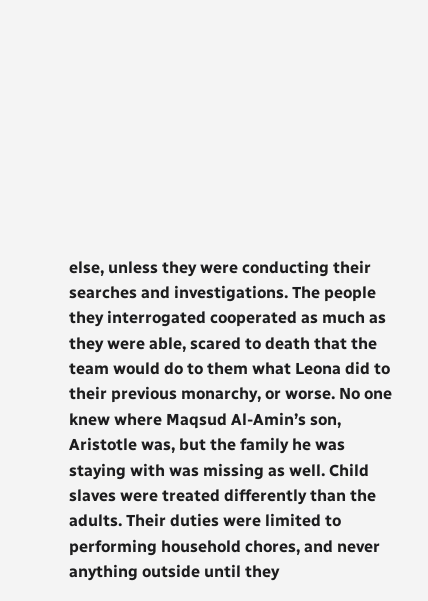else, unless they were conducting their searches and investigations. The people they interrogated cooperated as much as they were able, scared to death that the team would do to them what Leona did to their previous monarchy, or worse. No one knew where Maqsud Al-Amin’s son, Aristotle was, but the family he was staying with was missing as well. Child slaves were treated differently than the adults. Their duties were limited to performing household chores, and never anything outside until they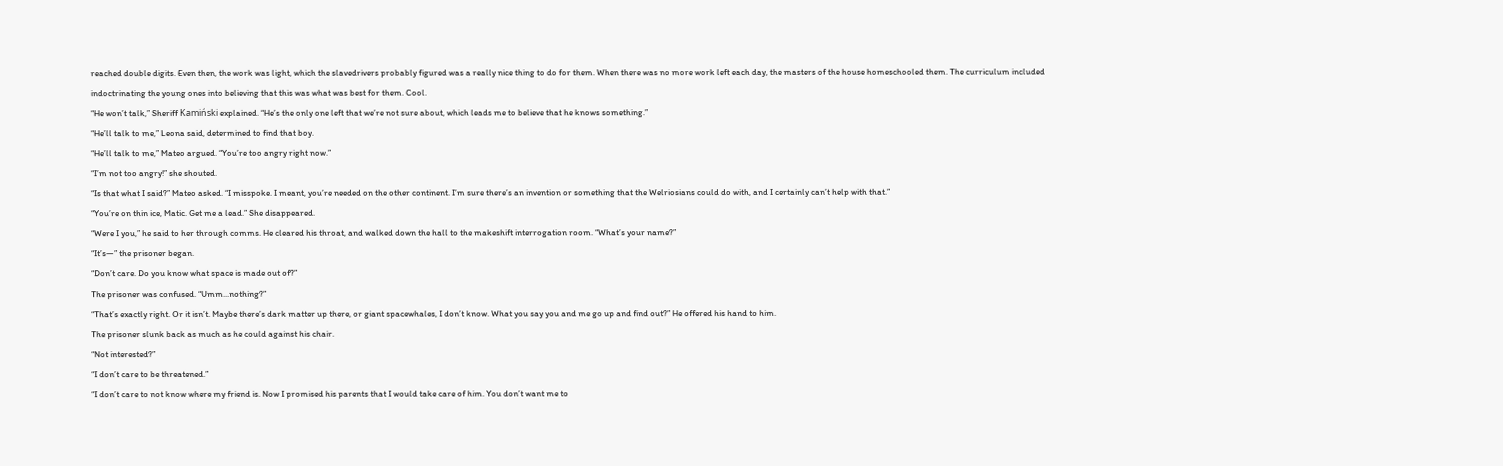reached double digits. Even then, the work was light, which the slavedrivers probably figured was a really nice thing to do for them. When there was no more work left each day, the masters of the house homeschooled them. The curriculum included indoctrinating the young ones into believing that this was what was best for them. Cool.
“He won’t talk,” Sheriff Kamiński explained. “He’s the only one left that we’re not sure about, which leads me to believe that he knows something.”
“He’ll talk to me,” Leona said, determined to find that boy.
“He’ll talk to me,” Mateo argued. “You’re too angry right now.”
“I’m not too angry!” she shouted.
“Is that what I said?” Mateo asked. “I misspoke. I meant, you’re needed on the other continent. I’m sure there’s an invention or something that the Welriosians could do with, and I certainly can’t help with that.”
“You’re on thin ice, Matic. Get me a lead.” She disappeared.
“Were I you,” he said to her through comms. He cleared his throat, and walked down the hall to the makeshift interrogation room. “What’s your name?”
“It’s—” the prisoner began.
“Don’t care. Do you know what space is made out of?”
The prisoner was confused. “Umm...nothing?”
“That’s exactly right. Or it isn’t. Maybe there’s dark matter up there, or giant spacewhales, I don’t know. What you say you and me go up and find out?” He offered his hand to him.
The prisoner slunk back as much as he could against his chair.
“Not interested?”
“I don’t care to be threatened.”
“I don’t care to not know where my friend is. Now I promised his parents that I would take care of him. You don’t want me to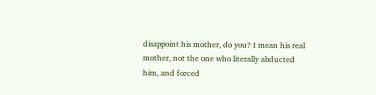disappoint his mother, do you? I mean his real mother, not the one who literally abducted him, and forced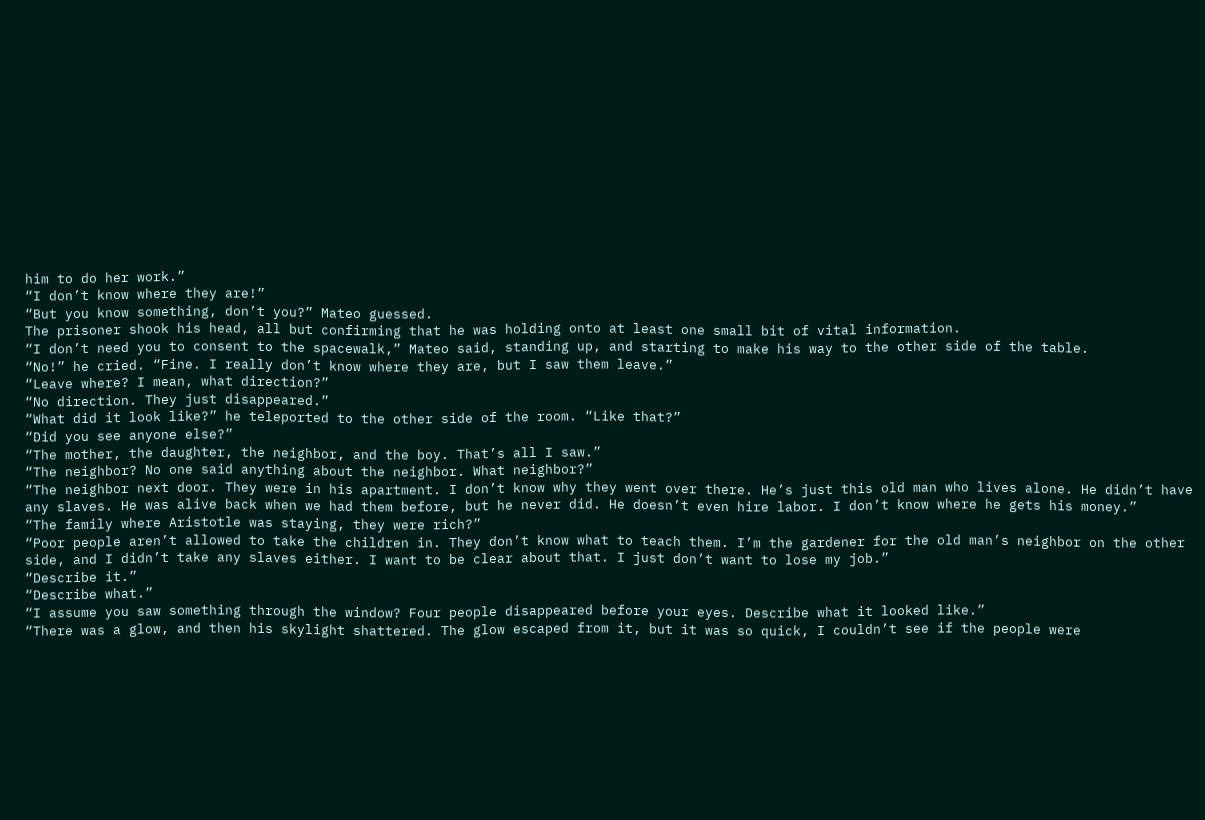him to do her work.”
“I don’t know where they are!”
“But you know something, don’t you?” Mateo guessed.
The prisoner shook his head, all but confirming that he was holding onto at least one small bit of vital information.
“I don’t need you to consent to the spacewalk,” Mateo said, standing up, and starting to make his way to the other side of the table.
“No!” he cried. “Fine. I really don’t know where they are, but I saw them leave.”
“Leave where? I mean, what direction?”
“No direction. They just disappeared.”
“What did it look like?” he teleported to the other side of the room. “Like that?”
“Did you see anyone else?”
“The mother, the daughter, the neighbor, and the boy. That’s all I saw.”
“The neighbor? No one said anything about the neighbor. What neighbor?”
“The neighbor next door. They were in his apartment. I don’t know why they went over there. He’s just this old man who lives alone. He didn’t have any slaves. He was alive back when we had them before, but he never did. He doesn’t even hire labor. I don’t know where he gets his money.”
“The family where Aristotle was staying, they were rich?”
“Poor people aren’t allowed to take the children in. They don’t know what to teach them. I’m the gardener for the old man’s neighbor on the other side, and I didn’t take any slaves either. I want to be clear about that. I just don’t want to lose my job.”
“Describe it.”
“Describe what.”
“I assume you saw something through the window? Four people disappeared before your eyes. Describe what it looked like.”
“There was a glow, and then his skylight shattered. The glow escaped from it, but it was so quick, I couldn’t see if the people were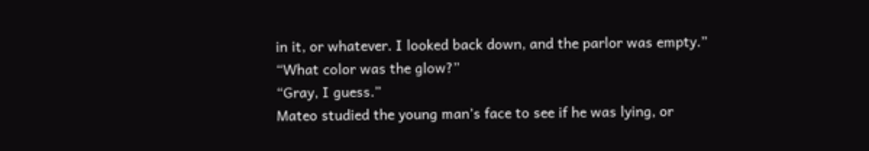in it, or whatever. I looked back down, and the parlor was empty.”
“What color was the glow?”
“Gray, I guess.”
Mateo studied the young man’s face to see if he was lying, or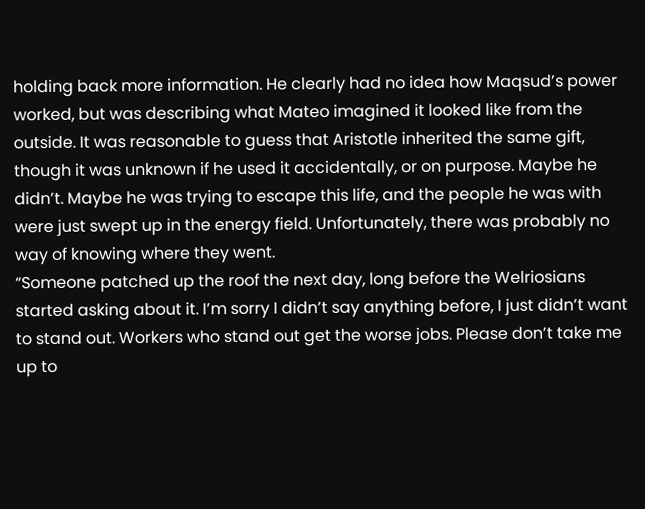holding back more information. He clearly had no idea how Maqsud’s power worked, but was describing what Mateo imagined it looked like from the outside. It was reasonable to guess that Aristotle inherited the same gift, though it was unknown if he used it accidentally, or on purpose. Maybe he didn’t. Maybe he was trying to escape this life, and the people he was with were just swept up in the energy field. Unfortunately, there was probably no way of knowing where they went.
“Someone patched up the roof the next day, long before the Welriosians started asking about it. I’m sorry I didn’t say anything before, I just didn’t want to stand out. Workers who stand out get the worse jobs. Please don’t take me up to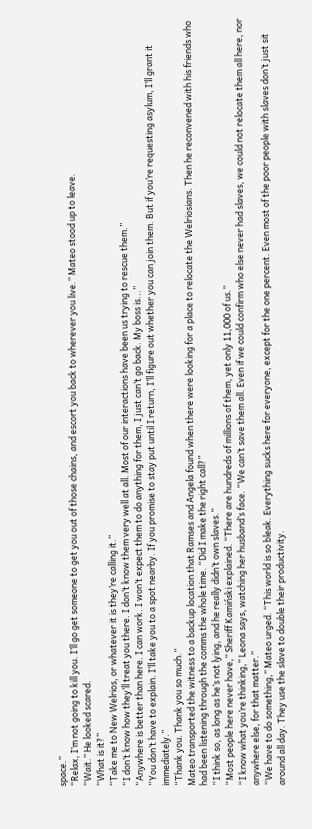space.”
“Relax, I’m not going to kill you. I’ll go get someone to get you out of those chains, and escort you back to wherever you live.” Mateo stood up to leave.
“Wait.” He looked scared.
“What is it?”
“Take me to New Welrios, or whatever it is they’re calling it.”
“I don’t know how they’ll treat you there. I don’t know them very well at all. Most of our interactions have been us trying to rescue them.”
“Anywhere is better than here. I can work. I won’t expect them to do anything for them, I just can’t go back. My boss is...”
“You don’t have to explain. I’ll take you to a spot nearby. If you promise to stay put until I return, I’ll figure out whether you can join them. But if you’re requesting asylum, I’ll grant it immediately.”
“Thank you. Thank you so much.”
Mateo transported the witness to a backup location that Ramses and Angela found when there were looking for a place to relocate the Welriosians. Then he reconvened with his friends who had been listening through the comms the whole time. “Did I make the right call?”
“I think so, as long as he’s not lying, and he really didn’t own slaves.”
“Most people here never have,” Sheriff Kamiński explained. “There are hundreds of millions of them, yet only 11,000 of us.”
“I know what you’re thinking,” Leona says, watching her husband’s face. “We can’t save them all. Even if we could confirm who else never had slaves, we could not relocate them all here, nor anywhere else, for that matter.”
“We have to do something,” Mateo urged. “This world is so bleak. Everything sucks here for everyone, except for the one percent. Even most of the poor people with slaves don’t just sit around all day. They use the slave to double their productivity.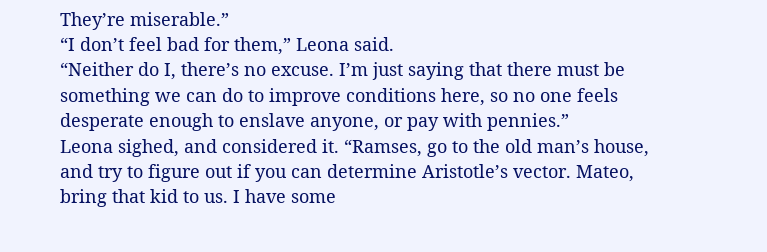They’re miserable.”
“I don’t feel bad for them,” Leona said.
“Neither do I, there’s no excuse. I’m just saying that there must be something we can do to improve conditions here, so no one feels desperate enough to enslave anyone, or pay with pennies.”
Leona sighed, and considered it. “Ramses, go to the old man’s house, and try to figure out if you can determine Aristotle’s vector. Mateo, bring that kid to us. I have some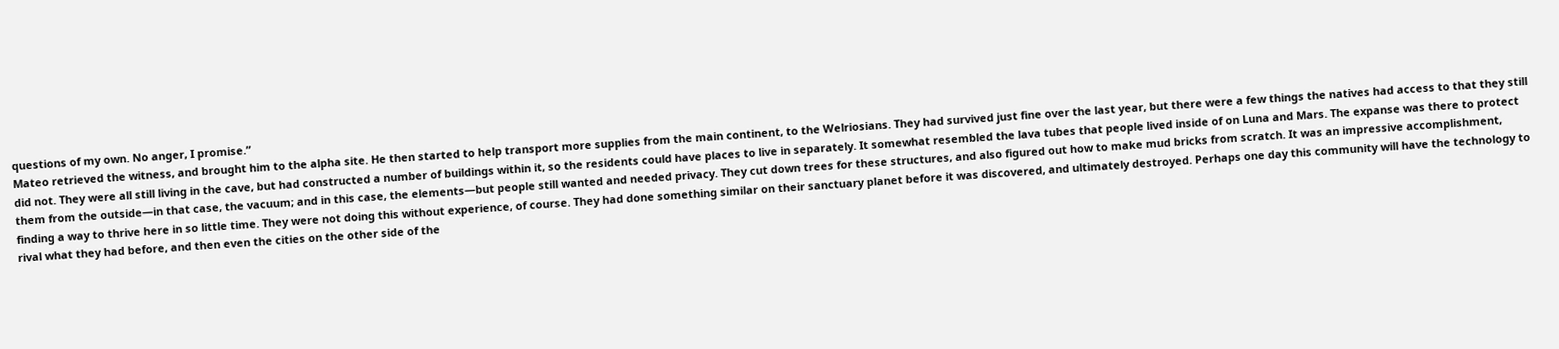questions of my own. No anger, I promise.”
Mateo retrieved the witness, and brought him to the alpha site. He then started to help transport more supplies from the main continent, to the Welriosians. They had survived just fine over the last year, but there were a few things the natives had access to that they still did not. They were all still living in the cave, but had constructed a number of buildings within it, so the residents could have places to live in separately. It somewhat resembled the lava tubes that people lived inside of on Luna and Mars. The expanse was there to protect them from the outside—in that case, the vacuum; and in this case, the elements—but people still wanted and needed privacy. They cut down trees for these structures, and also figured out how to make mud bricks from scratch. It was an impressive accomplishment, finding a way to thrive here in so little time. They were not doing this without experience, of course. They had done something similar on their sanctuary planet before it was discovered, and ultimately destroyed. Perhaps one day this community will have the technology to rival what they had before, and then even the cities on the other side of the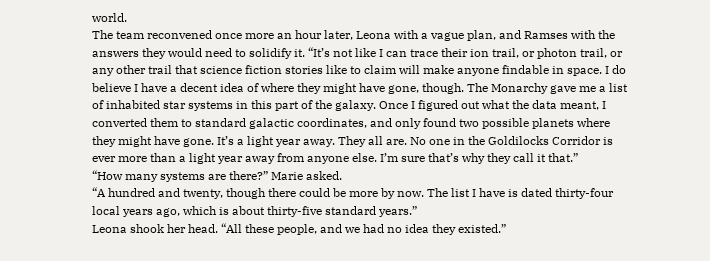world.
The team reconvened once more an hour later, Leona with a vague plan, and Ramses with the answers they would need to solidify it. “It’s not like I can trace their ion trail, or photon trail, or any other trail that science fiction stories like to claim will make anyone findable in space. I do believe I have a decent idea of where they might have gone, though. The Monarchy gave me a list of inhabited star systems in this part of the galaxy. Once I figured out what the data meant, I converted them to standard galactic coordinates, and only found two possible planets where they might have gone. It’s a light year away. They all are. No one in the Goldilocks Corridor is ever more than a light year away from anyone else. I’m sure that’s why they call it that.”
“How many systems are there?” Marie asked.
“A hundred and twenty, though there could be more by now. The list I have is dated thirty-four local years ago, which is about thirty-five standard years.”
Leona shook her head. “All these people, and we had no idea they existed.”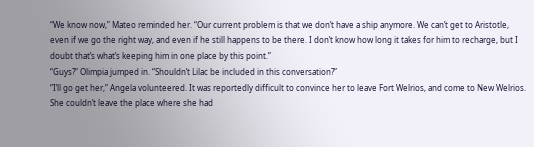“We know now,” Mateo reminded her. “Our current problem is that we don’t have a ship anymore. We can’t get to Aristotle, even if we go the right way, and even if he still happens to be there. I don’t know how long it takes for him to recharge, but I doubt that’s what’s keeping him in one place by this point.”
“Guys?” Olimpia jumped in. “Shouldn’t Lilac be included in this conversation?”
“I’ll go get her,” Angela volunteered. It was reportedly difficult to convince her to leave Fort Welrios, and come to New Welrios. She couldn’t leave the place where she had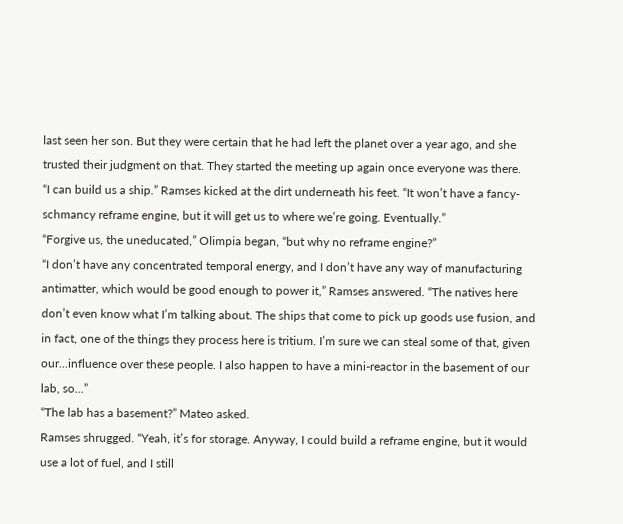last seen her son. But they were certain that he had left the planet over a year ago, and she trusted their judgment on that. They started the meeting up again once everyone was there.
“I can build us a ship.” Ramses kicked at the dirt underneath his feet. “It won’t have a fancy-schmancy reframe engine, but it will get us to where we’re going. Eventually.”
“Forgive us, the uneducated,” Olimpia began, “but why no reframe engine?”
“I don’t have any concentrated temporal energy, and I don’t have any way of manufacturing antimatter, which would be good enough to power it,” Ramses answered. “The natives here don’t even know what I’m talking about. The ships that come to pick up goods use fusion, and in fact, one of the things they process here is tritium. I’m sure we can steal some of that, given our...influence over these people. I also happen to have a mini-reactor in the basement of our lab, so...”
“The lab has a basement?” Mateo asked.
Ramses shrugged. “Yeah, it’s for storage. Anyway, I could build a reframe engine, but it would use a lot of fuel, and I still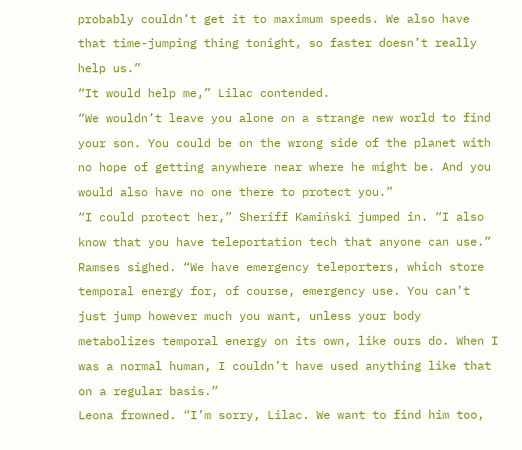probably couldn’t get it to maximum speeds. We also have that time-jumping thing tonight, so faster doesn’t really help us.”
“It would help me,” Lilac contended.
“We wouldn’t leave you alone on a strange new world to find your son. You could be on the wrong side of the planet with no hope of getting anywhere near where he might be. And you would also have no one there to protect you.”
“I could protect her,” Sheriff Kamiński jumped in. “I also know that you have teleportation tech that anyone can use.”
Ramses sighed. “We have emergency teleporters, which store temporal energy for, of course, emergency use. You can’t just jump however much you want, unless your body metabolizes temporal energy on its own, like ours do. When I was a normal human, I couldn’t have used anything like that on a regular basis.”
Leona frowned. “I’m sorry, Lilac. We want to find him too,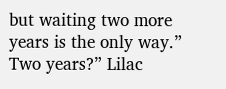but waiting two more years is the only way.”
Two years?” Lilac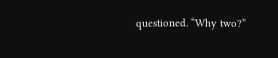questioned. “Why two?”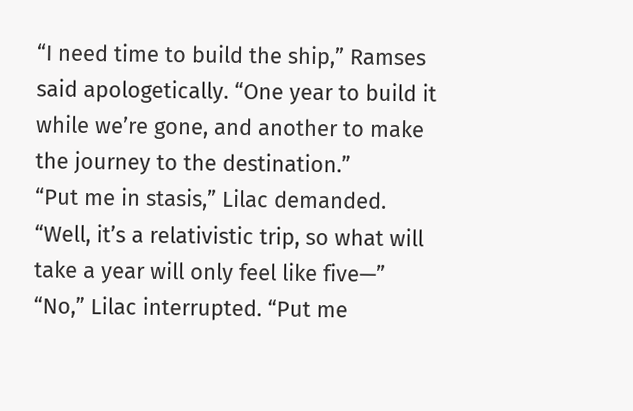“I need time to build the ship,” Ramses said apologetically. “One year to build it while we’re gone, and another to make the journey to the destination.”
“Put me in stasis,” Lilac demanded.
“Well, it’s a relativistic trip, so what will take a year will only feel like five—”
“No,” Lilac interrupted. “Put me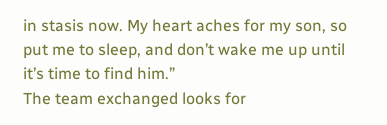in stasis now. My heart aches for my son, so put me to sleep, and don’t wake me up until it’s time to find him.”
The team exchanged looks for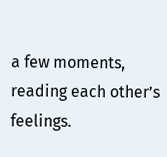a few moments, reading each other’s feelings.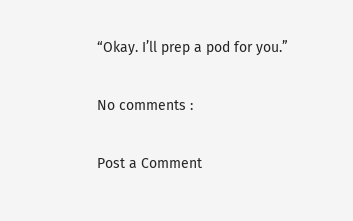“Okay. I’ll prep a pod for you.”

No comments :

Post a Comment